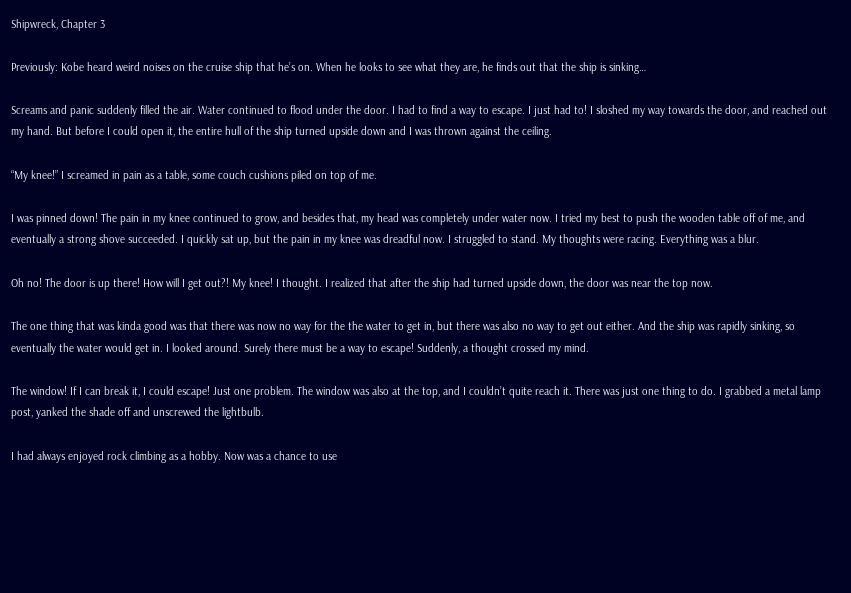Shipwreck, Chapter 3

Previously: Kobe heard weird noises on the cruise ship that he’s on. When he looks to see what they are, he finds out that the ship is sinking…

Screams and panic suddenly filled the air. Water continued to flood under the door. I had to find a way to escape. I just had to! I sloshed my way towards the door, and reached out my hand. But before I could open it, the entire hull of the ship turned upside down and I was thrown against the ceiling.

“My knee!” I screamed in pain as a table, some couch cushions piled on top of me.

I was pinned down! The pain in my knee continued to grow, and besides that, my head was completely under water now. I tried my best to push the wooden table off of me, and eventually a strong shove succeeded. I quickly sat up, but the pain in my knee was dreadful now. I struggled to stand. My thoughts were racing. Everything was a blur.

Oh no! The door is up there! How will I get out?! My knee! I thought. I realized that after the ship had turned upside down, the door was near the top now.

The one thing that was kinda good was that there was now no way for the the water to get in, but there was also no way to get out either. And the ship was rapidly sinking, so eventually the water would get in. I looked around. Surely there must be a way to escape! Suddenly, a thought crossed my mind.

The window! If I can break it, I could escape! Just one problem. The window was also at the top, and I couldn’t quite reach it. There was just one thing to do. I grabbed a metal lamp post, yanked the shade off and unscrewed the lightbulb.

I had always enjoyed rock climbing as a hobby. Now was a chance to use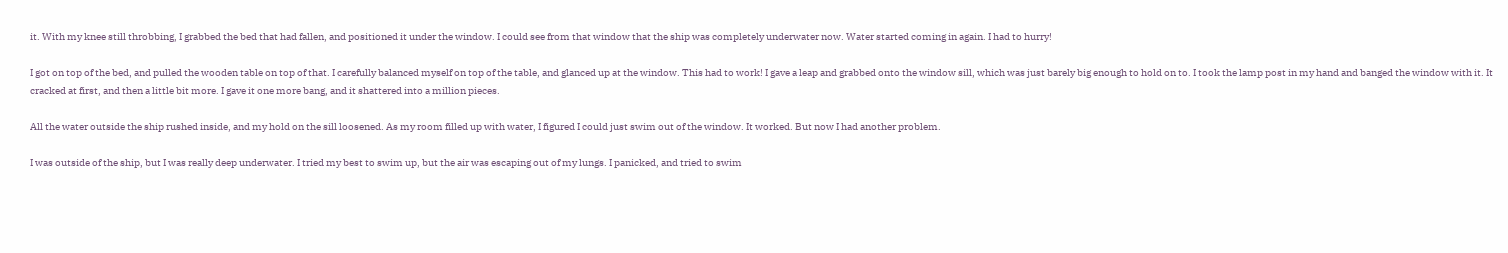it. With my knee still throbbing, I grabbed the bed that had fallen, and positioned it under the window. I could see from that window that the ship was completely underwater now. Water started coming in again. I had to hurry!

I got on top of the bed, and pulled the wooden table on top of that. I carefully balanced myself on top of the table, and glanced up at the window. This had to work! I gave a leap and grabbed onto the window sill, which was just barely big enough to hold on to. I took the lamp post in my hand and banged the window with it. It cracked at first, and then a little bit more. I gave it one more bang, and it shattered into a million pieces.

All the water outside the ship rushed inside, and my hold on the sill loosened. As my room filled up with water, I figured I could just swim out of the window. It worked. But now I had another problem.

I was outside of the ship, but I was really deep underwater. I tried my best to swim up, but the air was escaping out of my lungs. I panicked, and tried to swim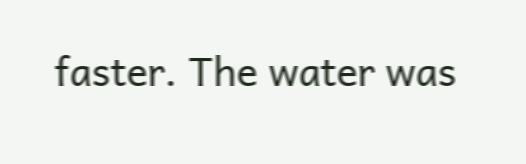faster. The water was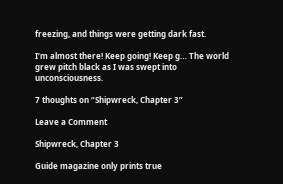freezing, and things were getting dark fast.

I’m almost there! Keep going! Keep g… The world grew pitch black as I was swept into unconsciousness.

7 thoughts on “Shipwreck, Chapter 3”

Leave a Comment

Shipwreck, Chapter 3

Guide magazine only prints true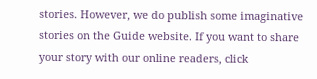stories. However, we do publish some imaginative stories on the Guide website. If you want to share your story with our online readers, click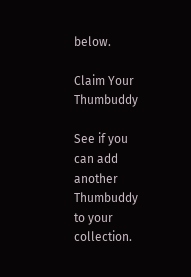below.

Claim Your Thumbuddy

See if you can add another Thumbuddy to your collection.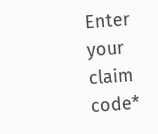Enter your claim code*